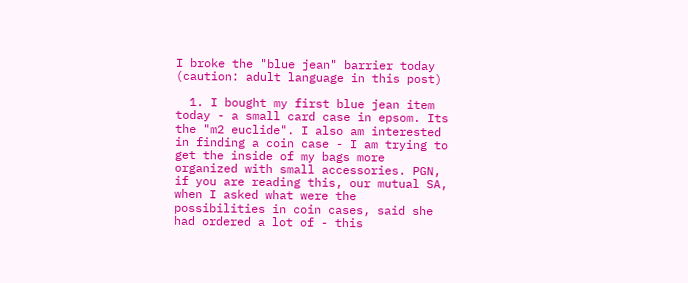I broke the "blue jean" barrier today (caution: adult language in this post)

  1. I bought my first blue jean item today - a small card case in epsom. Its the "m2 euclide". I also am interested in finding a coin case - I am trying to get the inside of my bags more organized with small accessories. PGN, if you are reading this, our mutual SA, when I asked what were the possibilities in coin cases, said she had ordered a lot of - this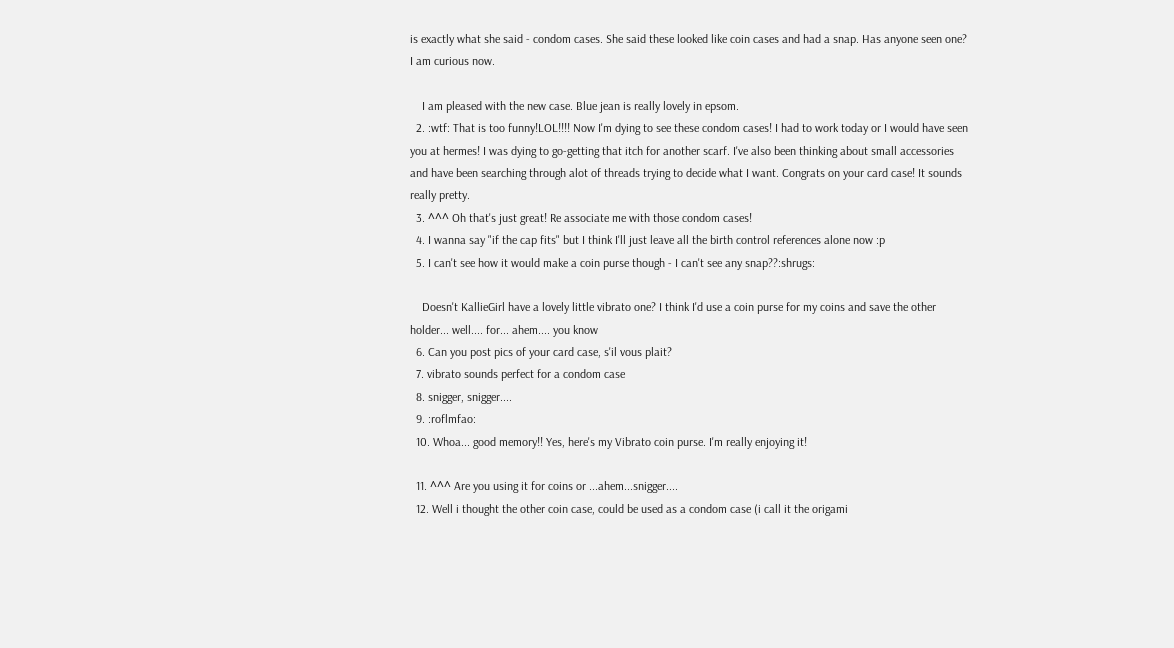is exactly what she said - condom cases. She said these looked like coin cases and had a snap. Has anyone seen one? I am curious now.

    I am pleased with the new case. Blue jean is really lovely in epsom.
  2. :wtf: That is too funny!LOL!!!! Now I'm dying to see these condom cases! I had to work today or I would have seen you at hermes! I was dying to go-getting that itch for another scarf. I've also been thinking about small accessories and have been searching through alot of threads trying to decide what I want. Congrats on your card case! It sounds really pretty.
  3. ^^^ Oh that's just great! Re associate me with those condom cases!
  4. I wanna say "if the cap fits" but I think I'll just leave all the birth control references alone now :p
  5. I can't see how it would make a coin purse though - I can't see any snap??:shrugs:

    Doesn't KallieGirl have a lovely little vibrato one? I think I'd use a coin purse for my coins and save the other holder... well.... for... ahem.... you know
  6. Can you post pics of your card case, s'il vous plait?
  7. vibrato sounds perfect for a condom case
  8. snigger, snigger....
  9. :roflmfao:
  10. Whoa... good memory!! Yes, here's my Vibrato coin purse. I'm really enjoying it!

  11. ^^^ Are you using it for coins or ...ahem...snigger....
  12. Well i thought the other coin case, could be used as a condom case (i call it the origami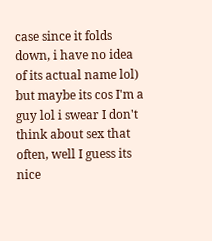case since it folds down, i have no idea of its actual name lol) but maybe its cos I'm a guy lol i swear I don't think about sex that often, well I guess its nice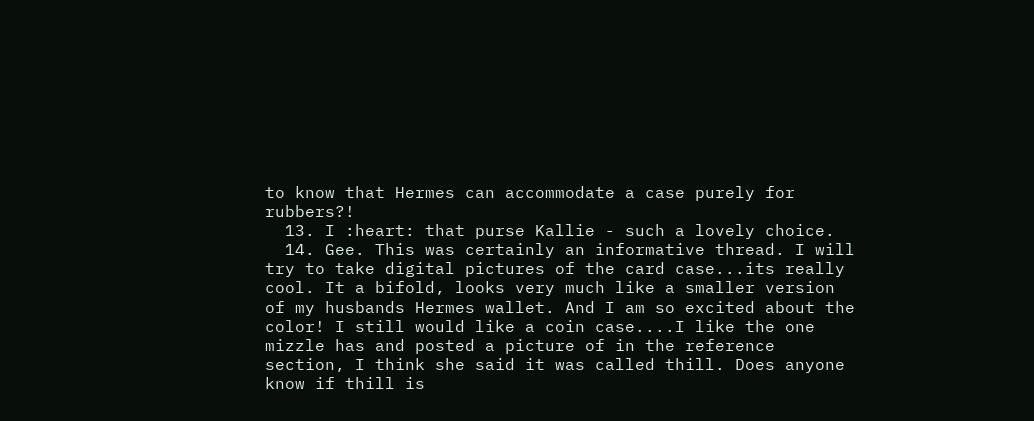to know that Hermes can accommodate a case purely for rubbers?!
  13. I :heart: that purse Kallie - such a lovely choice.
  14. Gee. This was certainly an informative thread. I will try to take digital pictures of the card case...its really cool. It a bifold, looks very much like a smaller version of my husbands Hermes wallet. And I am so excited about the color! I still would like a coin case....I like the one mizzle has and posted a picture of in the reference section, I think she said it was called thill. Does anyone know if thill is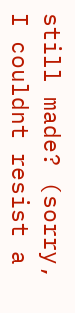still made? (sorry, I couldnt resist a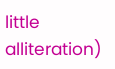little alliteration)